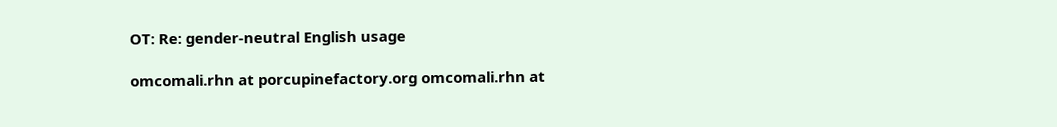OT: Re: gender-neutral English usage

omcomali.rhn at porcupinefactory.org omcomali.rhn at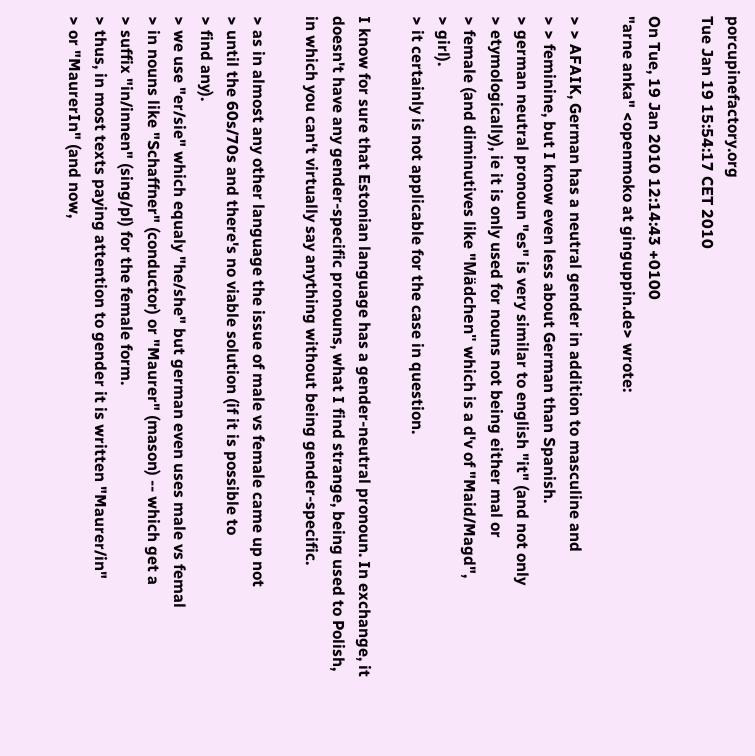porcupinefactory.org
Tue Jan 19 15:54:17 CET 2010

On Tue, 19 Jan 2010 12:14:43 +0100
"arne anka" <openmoko at ginguppin.de> wrote:

> > AFAIK, German has a neutral gender in addition to masculine and
> > feminine, but I know even less about German than Spanish.
> german neutral pronoun "es" is very similar to english "it" (and not only
> etymologically), ie it is only used for nouns not being either mal or
> female (and diminutives like "Mädchen" which is a d'v of "Maid/Magd",
> girl).
> it certainly is not applicable for the case in question.

I know for sure that Estonian language has a gender-neutral pronoun. In exchange, it doesn't have any gender-specific pronouns, what I find strange, being used to Polish, in which you can't virtually say anything without being gender-specific.

> as in almost any other language the issue of male vs female came up not
> until the 60s/70s and there's no viable solution (if it is possible to
> find any).
> we use "er/sie" which equaly "he/she" but german even uses male vs femal
> in nouns like "Schaffner" (conductor) or "Maurer" (mason) -- which get a
> suffix "in/innen" (sing/pl) for the female form.
> thus, in most texts paying attention to gender it is written "Maurer/in"
> or "MaurerIn" (and now,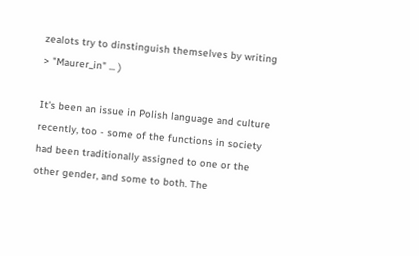zealots try to dinstinguish themselves by writing
> "Maurer_in" ... )

It's been an issue in Polish language and culture recently, too - some of the functions in society had been traditionally assigned to one or the other gender, and some to both. The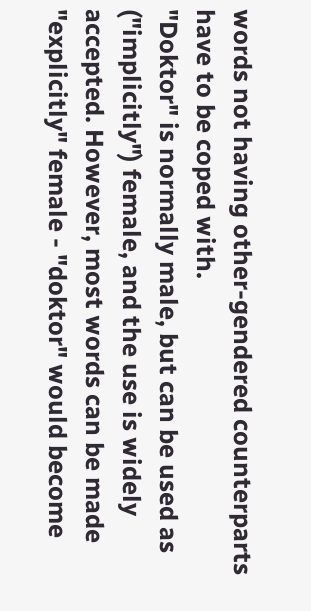words not having other-gendered counterparts have to be coped with.
"Doktor" is normally male, but can be used as ("implicitly") female, and the use is widely accepted. However, most words can be made "explicitly" female - "doktor" would become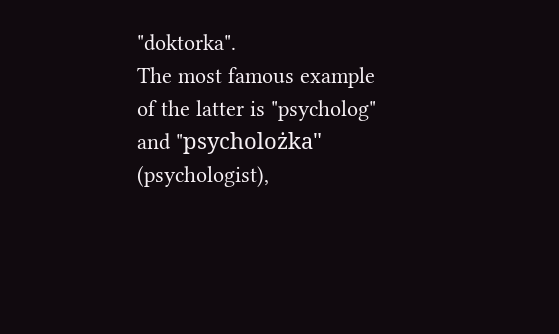"doktorka".
The most famous example of the latter is "psycholog" and "psycholożka" (psychologist),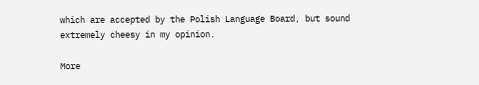which are accepted by the Polish Language Board, but sound extremely cheesy in my opinion.

More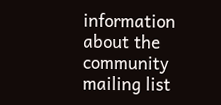information about the community mailing list